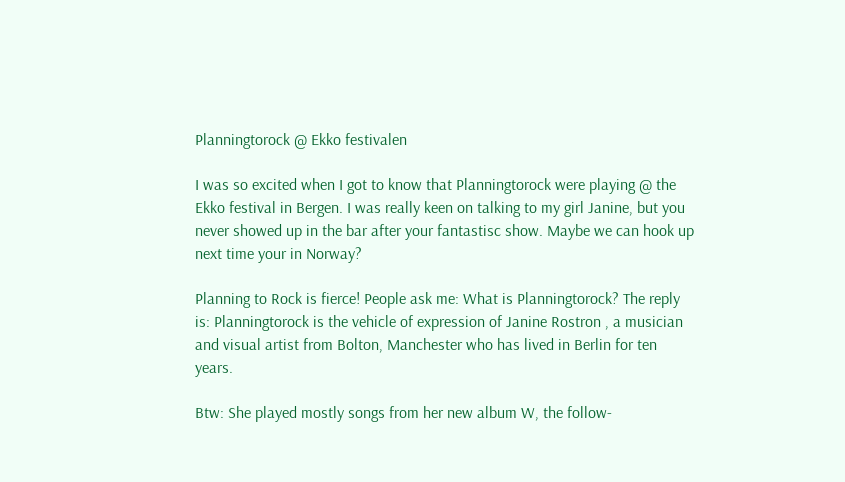Planningtorock @ Ekko festivalen

I was so excited when I got to know that Planningtorock were playing @ the Ekko festival in Bergen. I was really keen on talking to my girl Janine, but you never showed up in the bar after your fantastisc show. Maybe we can hook up next time your in Norway?

Planning to Rock is fierce! People ask me: What is Planningtorock? The reply is: Planningtorock is the vehicle of expression of Janine Rostron , a musician and visual artist from Bolton, Manchester who has lived in Berlin for ten years.

Btw: She played mostly songs from her new album W, the follow-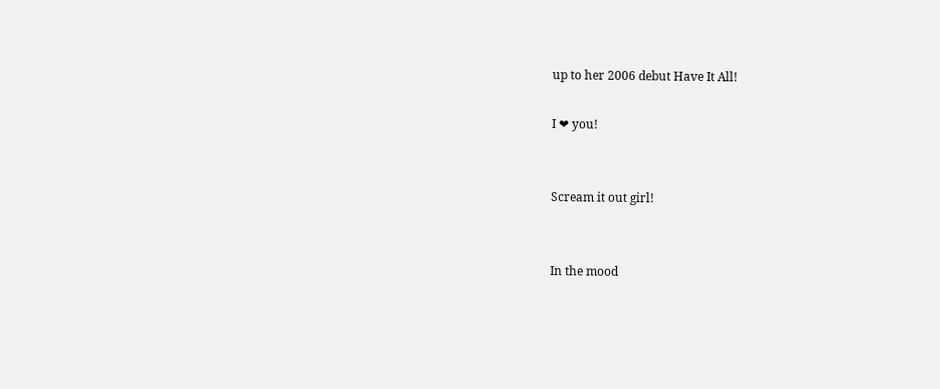up to her 2006 debut Have It All!

I ❤ you!


Scream it out girl!


In the mood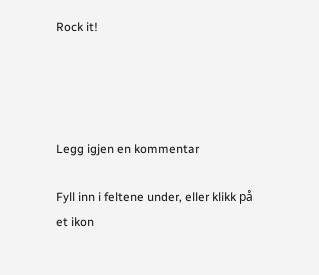Rock it!




Legg igjen en kommentar

Fyll inn i feltene under, eller klikk på et ikon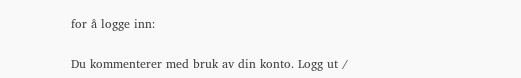for å logge inn:

Du kommenterer med bruk av din konto. Logg ut /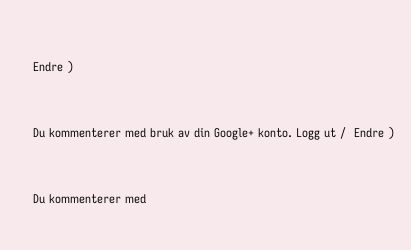Endre )


Du kommenterer med bruk av din Google+ konto. Logg ut /  Endre )


Du kommenterer med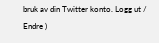bruk av din Twitter konto. Logg ut /  Endre )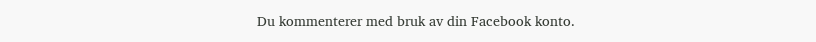Du kommenterer med bruk av din Facebook konto.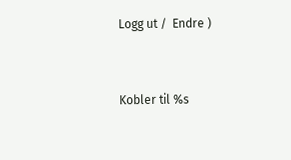Logg ut /  Endre )


Kobler til %s